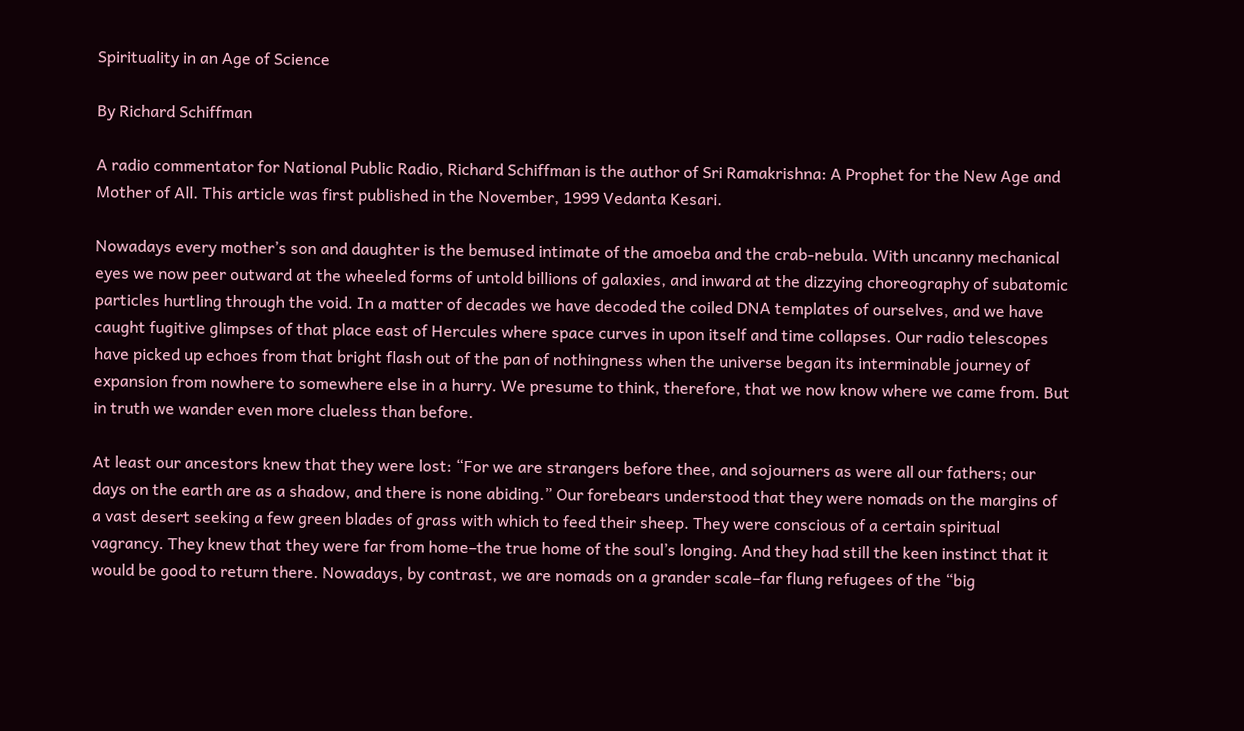Spirituality in an Age of Science

By Richard Schiffman

A radio commentator for National Public Radio, Richard Schiffman is the author of Sri Ramakrishna: A Prophet for the New Age and Mother of All. This article was first published in the November, 1999 Vedanta Kesari.

Nowadays every mother’s son and daughter is the bemused intimate of the amoeba and the crab-nebula. With uncanny mechanical eyes we now peer outward at the wheeled forms of untold billions of galaxies, and inward at the dizzying choreography of subatomic particles hurtling through the void. In a matter of decades we have decoded the coiled DNA templates of ourselves, and we have caught fugitive glimpses of that place east of Hercules where space curves in upon itself and time collapses. Our radio telescopes have picked up echoes from that bright flash out of the pan of nothingness when the universe began its interminable journey of expansion from nowhere to somewhere else in a hurry. We presume to think, therefore, that we now know where we came from. But in truth we wander even more clueless than before.

At least our ancestors knew that they were lost: “For we are strangers before thee, and sojourners as were all our fathers; our days on the earth are as a shadow, and there is none abiding.” Our forebears understood that they were nomads on the margins of a vast desert seeking a few green blades of grass with which to feed their sheep. They were conscious of a certain spiritual vagrancy. They knew that they were far from home–the true home of the soul’s longing. And they had still the keen instinct that it would be good to return there. Nowadays, by contrast, we are nomads on a grander scale–far flung refugees of the “big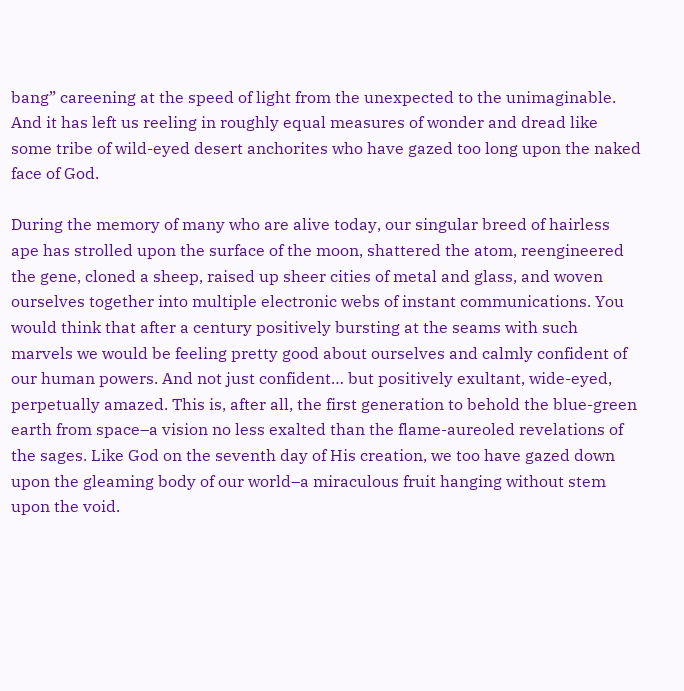bang” careening at the speed of light from the unexpected to the unimaginable. And it has left us reeling in roughly equal measures of wonder and dread like some tribe of wild-eyed desert anchorites who have gazed too long upon the naked face of God.

During the memory of many who are alive today, our singular breed of hairless ape has strolled upon the surface of the moon, shattered the atom, reengineered the gene, cloned a sheep, raised up sheer cities of metal and glass, and woven ourselves together into multiple electronic webs of instant communications. You would think that after a century positively bursting at the seams with such marvels we would be feeling pretty good about ourselves and calmly confident of our human powers. And not just confident… but positively exultant, wide-eyed, perpetually amazed. This is, after all, the first generation to behold the blue-green earth from space–a vision no less exalted than the flame-aureoled revelations of the sages. Like God on the seventh day of His creation, we too have gazed down upon the gleaming body of our world–a miraculous fruit hanging without stem upon the void.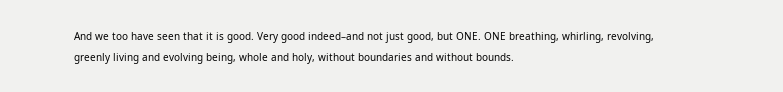And we too have seen that it is good. Very good indeed–and not just good, but ONE. ONE breathing, whirling, revolving, greenly living and evolving being, whole and holy, without boundaries and without bounds.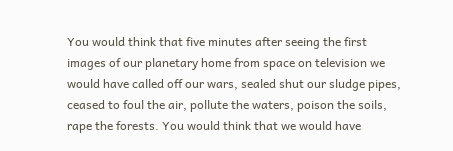You would think that five minutes after seeing the first images of our planetary home from space on television we would have called off our wars, sealed shut our sludge pipes, ceased to foul the air, pollute the waters, poison the soils, rape the forests. You would think that we would have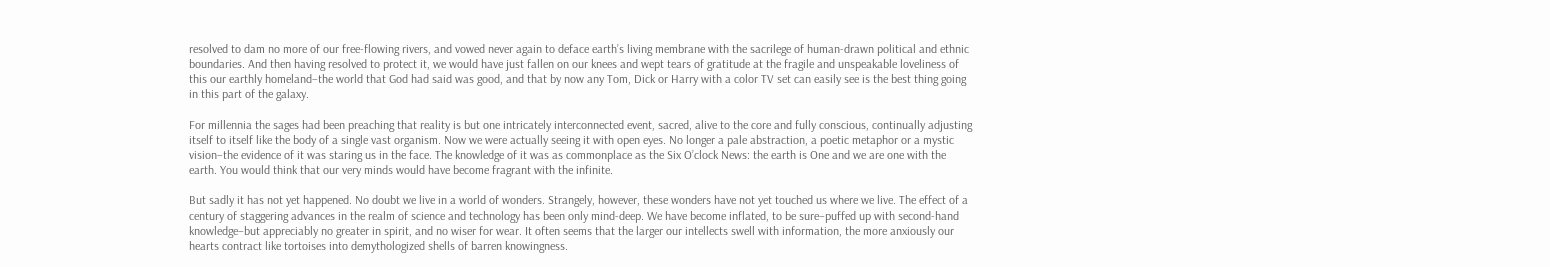resolved to dam no more of our free-flowing rivers, and vowed never again to deface earth’s living membrane with the sacrilege of human-drawn political and ethnic boundaries. And then having resolved to protect it, we would have just fallen on our knees and wept tears of gratitude at the fragile and unspeakable loveliness of this our earthly homeland–the world that God had said was good, and that by now any Tom, Dick or Harry with a color TV set can easily see is the best thing going in this part of the galaxy.

For millennia the sages had been preaching that reality is but one intricately interconnected event, sacred, alive to the core and fully conscious, continually adjusting itself to itself like the body of a single vast organism. Now we were actually seeing it with open eyes. No longer a pale abstraction, a poetic metaphor or a mystic vision–the evidence of it was staring us in the face. The knowledge of it was as commonplace as the Six O’clock News: the earth is One and we are one with the earth. You would think that our very minds would have become fragrant with the infinite.

But sadly it has not yet happened. No doubt we live in a world of wonders. Strangely, however, these wonders have not yet touched us where we live. The effect of a century of staggering advances in the realm of science and technology has been only mind-deep. We have become inflated, to be sure–puffed up with second-hand knowledge–but appreciably no greater in spirit, and no wiser for wear. It often seems that the larger our intellects swell with information, the more anxiously our hearts contract like tortoises into demythologized shells of barren knowingness.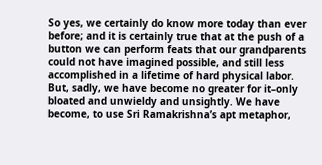So yes, we certainly do know more today than ever before; and it is certainly true that at the push of a button we can perform feats that our grandparents could not have imagined possible, and still less accomplished in a lifetime of hard physical labor. But, sadly, we have become no greater for it–only bloated and unwieldy and unsightly. We have become, to use Sri Ramakrishna’s apt metaphor,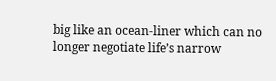big like an ocean-liner which can no longer negotiate life’s narrow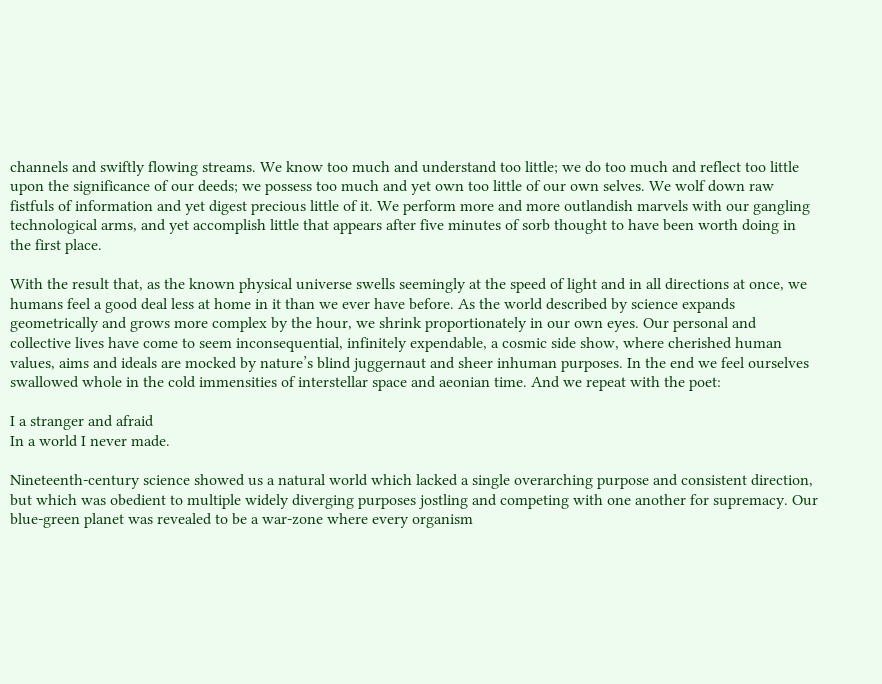channels and swiftly flowing streams. We know too much and understand too little; we do too much and reflect too little upon the significance of our deeds; we possess too much and yet own too little of our own selves. We wolf down raw fistfuls of information and yet digest precious little of it. We perform more and more outlandish marvels with our gangling technological arms, and yet accomplish little that appears after five minutes of sorb thought to have been worth doing in the first place.

With the result that, as the known physical universe swells seemingly at the speed of light and in all directions at once, we humans feel a good deal less at home in it than we ever have before. As the world described by science expands geometrically and grows more complex by the hour, we shrink proportionately in our own eyes. Our personal and collective lives have come to seem inconsequential, infinitely expendable, a cosmic side show, where cherished human values, aims and ideals are mocked by nature’s blind juggernaut and sheer inhuman purposes. In the end we feel ourselves swallowed whole in the cold immensities of interstellar space and aeonian time. And we repeat with the poet:

I a stranger and afraid
In a world I never made.

Nineteenth-century science showed us a natural world which lacked a single overarching purpose and consistent direction, but which was obedient to multiple widely diverging purposes jostling and competing with one another for supremacy. Our blue-green planet was revealed to be a war-zone where every organism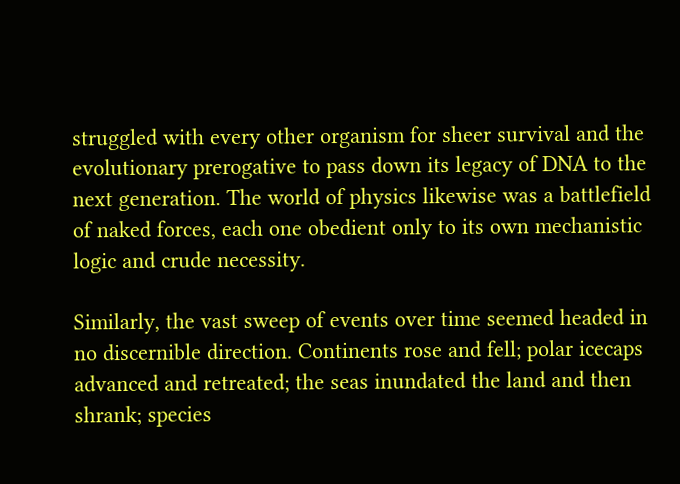struggled with every other organism for sheer survival and the evolutionary prerogative to pass down its legacy of DNA to the next generation. The world of physics likewise was a battlefield of naked forces, each one obedient only to its own mechanistic logic and crude necessity.

Similarly, the vast sweep of events over time seemed headed in no discernible direction. Continents rose and fell; polar icecaps advanced and retreated; the seas inundated the land and then shrank; species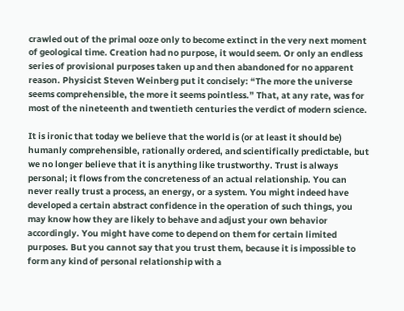crawled out of the primal ooze only to become extinct in the very next moment of geological time. Creation had no purpose, it would seem. Or only an endless series of provisional purposes taken up and then abandoned for no apparent reason. Physicist Steven Weinberg put it concisely: “The more the universe seems comprehensible, the more it seems pointless.” That, at any rate, was for most of the nineteenth and twentieth centuries the verdict of modern science.

It is ironic that today we believe that the world is (or at least it should be) humanly comprehensible, rationally ordered, and scientifically predictable, but we no longer believe that it is anything like trustworthy. Trust is always personal; it flows from the concreteness of an actual relationship. You can never really trust a process, an energy, or a system. You might indeed have developed a certain abstract confidence in the operation of such things, you may know how they are likely to behave and adjust your own behavior accordingly. You might have come to depend on them for certain limited purposes. But you cannot say that you trust them, because it is impossible to form any kind of personal relationship with a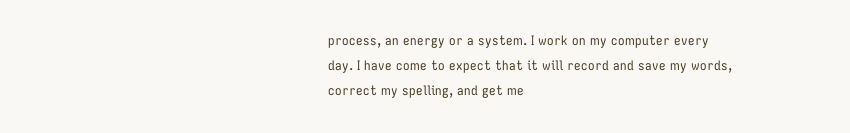process, an energy or a system. I work on my computer every day. I have come to expect that it will record and save my words, correct my spelling, and get me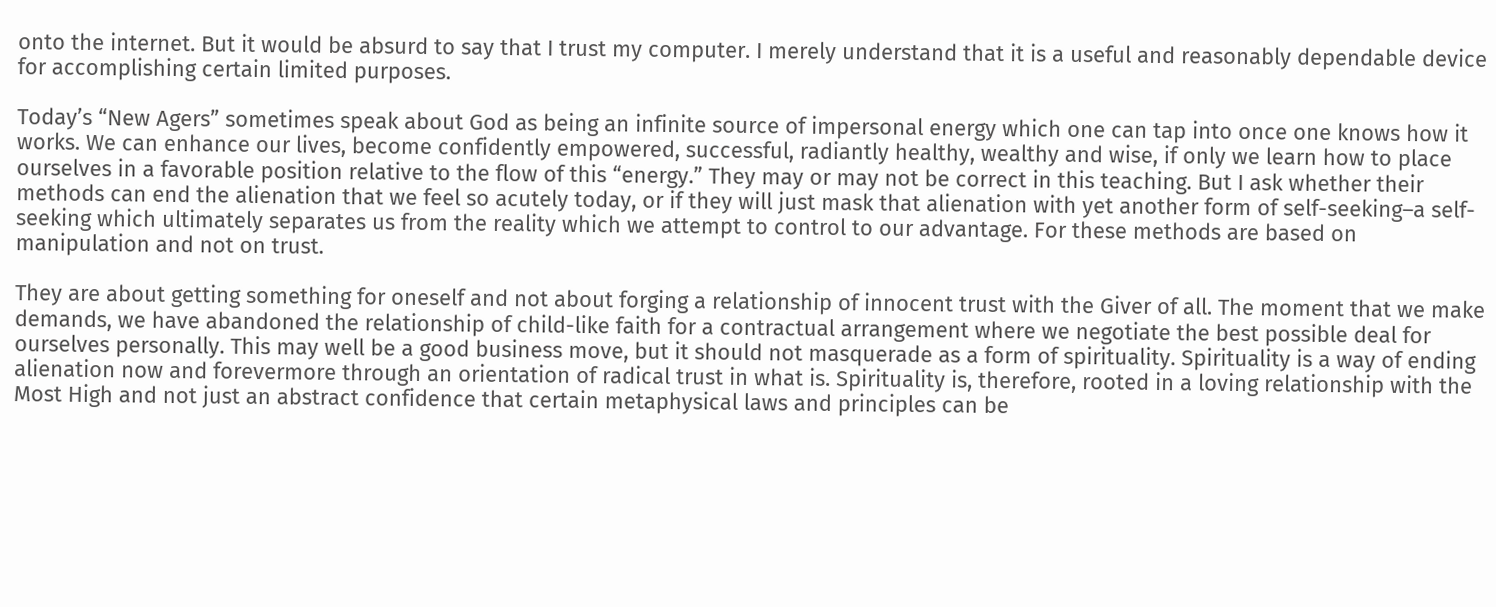onto the internet. But it would be absurd to say that I trust my computer. I merely understand that it is a useful and reasonably dependable device for accomplishing certain limited purposes.

Today’s “New Agers” sometimes speak about God as being an infinite source of impersonal energy which one can tap into once one knows how it works. We can enhance our lives, become confidently empowered, successful, radiantly healthy, wealthy and wise, if only we learn how to place ourselves in a favorable position relative to the flow of this “energy.” They may or may not be correct in this teaching. But I ask whether their methods can end the alienation that we feel so acutely today, or if they will just mask that alienation with yet another form of self-seeking–a self-seeking which ultimately separates us from the reality which we attempt to control to our advantage. For these methods are based on manipulation and not on trust.

They are about getting something for oneself and not about forging a relationship of innocent trust with the Giver of all. The moment that we make demands, we have abandoned the relationship of child-like faith for a contractual arrangement where we negotiate the best possible deal for ourselves personally. This may well be a good business move, but it should not masquerade as a form of spirituality. Spirituality is a way of ending alienation now and forevermore through an orientation of radical trust in what is. Spirituality is, therefore, rooted in a loving relationship with the Most High and not just an abstract confidence that certain metaphysical laws and principles can be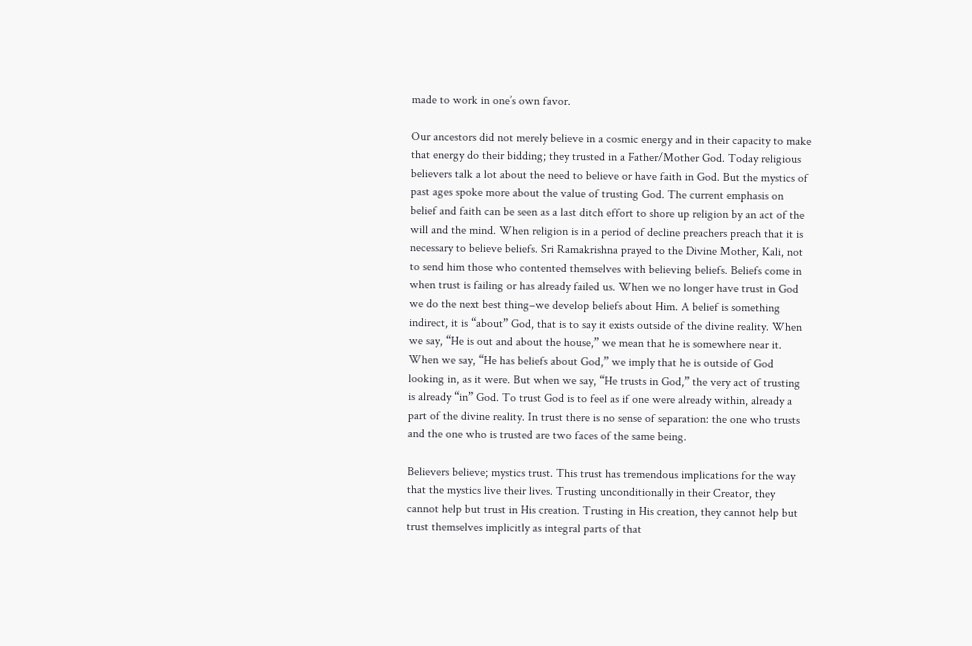made to work in one’s own favor.

Our ancestors did not merely believe in a cosmic energy and in their capacity to make that energy do their bidding; they trusted in a Father/Mother God. Today religious believers talk a lot about the need to believe or have faith in God. But the mystics of past ages spoke more about the value of trusting God. The current emphasis on belief and faith can be seen as a last ditch effort to shore up religion by an act of the will and the mind. When religion is in a period of decline preachers preach that it is necessary to believe beliefs. Sri Ramakrishna prayed to the Divine Mother, Kali, not to send him those who contented themselves with believing beliefs. Beliefs come in when trust is failing or has already failed us. When we no longer have trust in God we do the next best thing–we develop beliefs about Him. A belief is something indirect, it is “about” God, that is to say it exists outside of the divine reality. When we say, “He is out and about the house,” we mean that he is somewhere near it. When we say, “He has beliefs about God,” we imply that he is outside of God looking in, as it were. But when we say, “He trusts in God,” the very act of trusting is already “in” God. To trust God is to feel as if one were already within, already a part of the divine reality. In trust there is no sense of separation: the one who trusts and the one who is trusted are two faces of the same being.

Believers believe; mystics trust. This trust has tremendous implications for the way that the mystics live their lives. Trusting unconditionally in their Creator, they cannot help but trust in His creation. Trusting in His creation, they cannot help but trust themselves implicitly as integral parts of that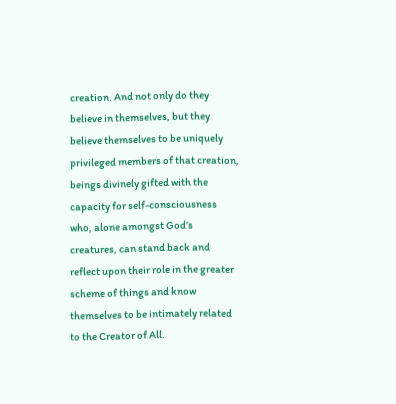creation. And not only do they believe in themselves, but they believe themselves to be uniquely privileged members of that creation, beings divinely gifted with the capacity for self-consciousness who, alone amongst God’s creatures, can stand back and reflect upon their role in the greater scheme of things and know themselves to be intimately related to the Creator of All.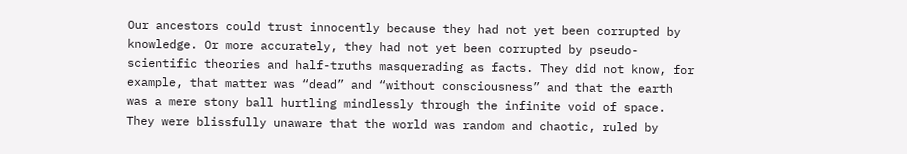Our ancestors could trust innocently because they had not yet been corrupted by knowledge. Or more accurately, they had not yet been corrupted by pseudo-scientific theories and half-truths masquerading as facts. They did not know, for example, that matter was “dead” and “without consciousness” and that the earth was a mere stony ball hurtling mindlessly through the infinite void of space. They were blissfully unaware that the world was random and chaotic, ruled by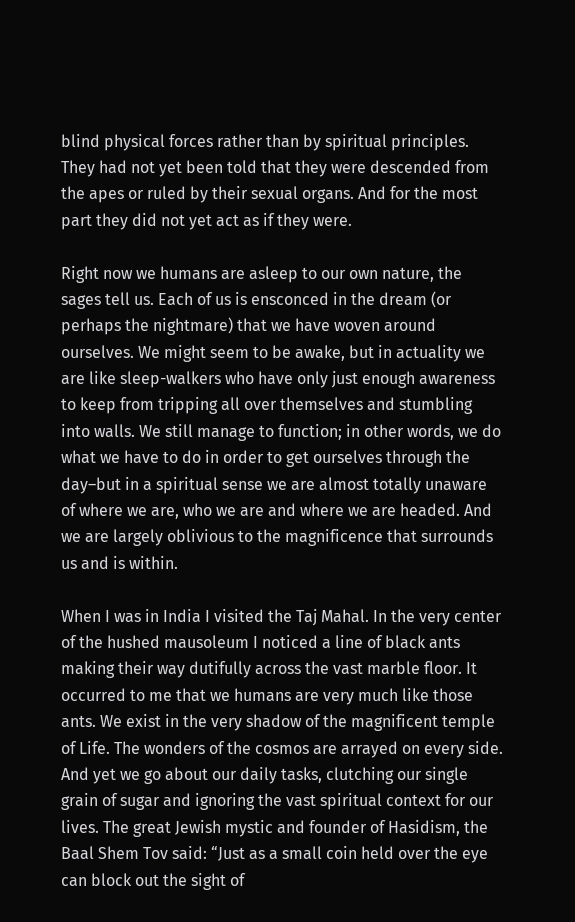blind physical forces rather than by spiritual principles. They had not yet been told that they were descended from the apes or ruled by their sexual organs. And for the most part they did not yet act as if they were.

Right now we humans are asleep to our own nature, the sages tell us. Each of us is ensconced in the dream (or perhaps the nightmare) that we have woven around ourselves. We might seem to be awake, but in actuality we are like sleep-walkers who have only just enough awareness to keep from tripping all over themselves and stumbling into walls. We still manage to function; in other words, we do what we have to do in order to get ourselves through the day–but in a spiritual sense we are almost totally unaware of where we are, who we are and where we are headed. And we are largely oblivious to the magnificence that surrounds us and is within.

When I was in India I visited the Taj Mahal. In the very center of the hushed mausoleum I noticed a line of black ants making their way dutifully across the vast marble floor. It occurred to me that we humans are very much like those ants. We exist in the very shadow of the magnificent temple of Life. The wonders of the cosmos are arrayed on every side. And yet we go about our daily tasks, clutching our single grain of sugar and ignoring the vast spiritual context for our lives. The great Jewish mystic and founder of Hasidism, the Baal Shem Tov said: “Just as a small coin held over the eye can block out the sight of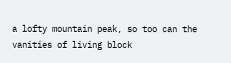a lofty mountain peak, so too can the vanities of living block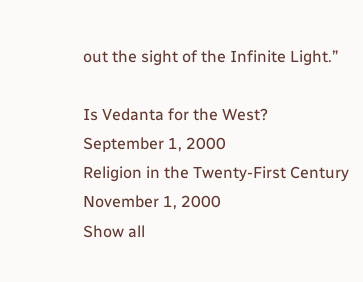out the sight of the Infinite Light.”

Is Vedanta for the West?
September 1, 2000
Religion in the Twenty-First Century
November 1, 2000
Show all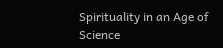Spirituality in an Age of Science